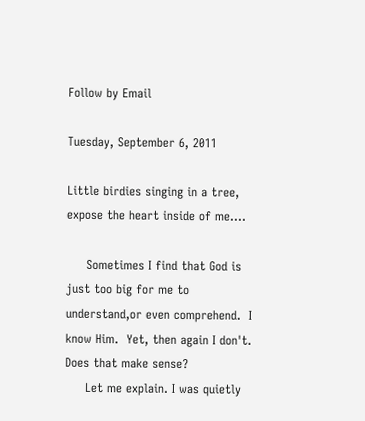Follow by Email

Tuesday, September 6, 2011

Little birdies singing in a tree, expose the heart inside of me....

     Sometimes I find that God is just too big for me to understand,or even comprehend.  I know Him.  Yet, then again I don't.  Does that make sense?
     Let me explain. I was quietly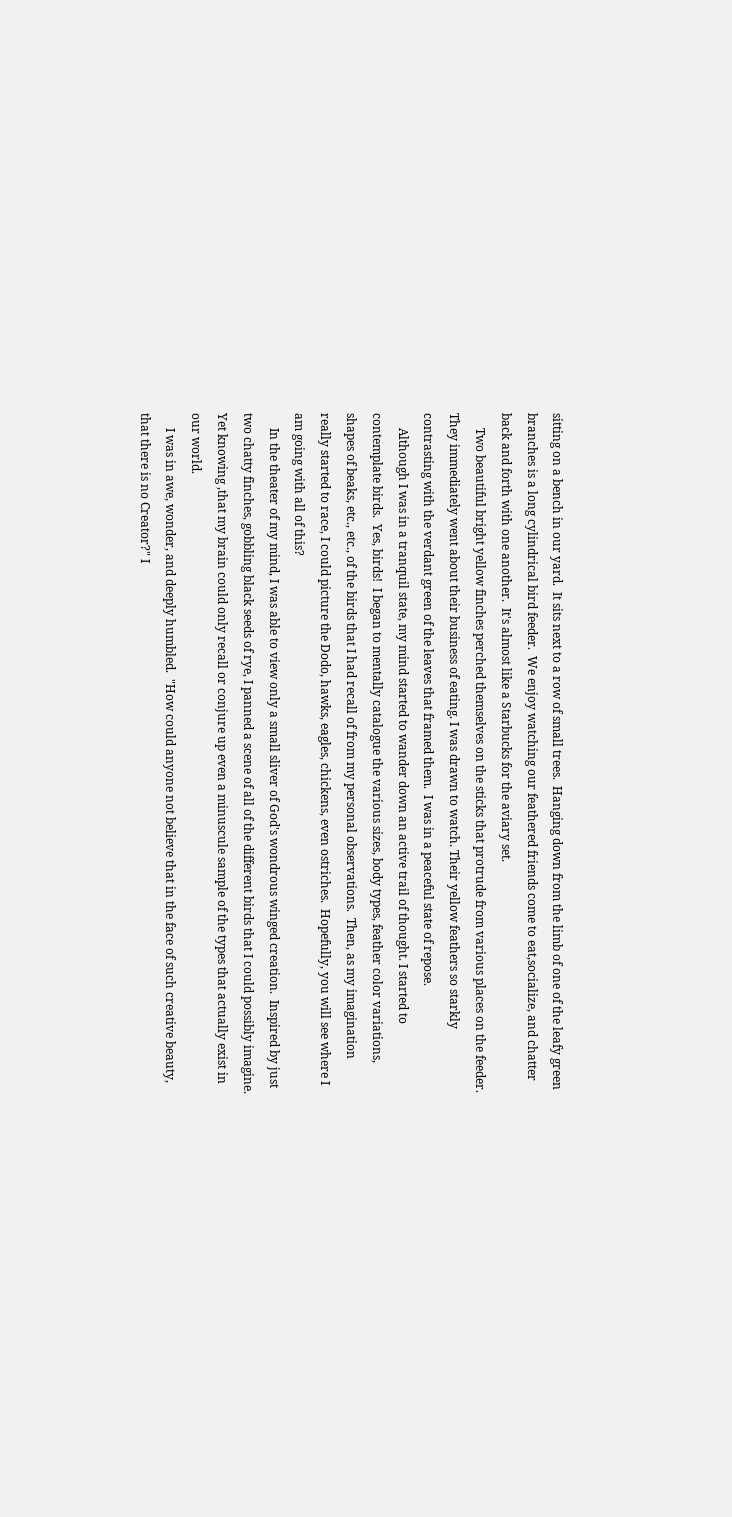sitting on a bench in our yard.  It sits next to a row of small trees.  Hanging down from the limb of one of the leafy green branches is a long cylindrical bird feeder.  We enjoy watching our feathered friends come to eat,socialize, and chatter back and forth with one another.  It's almost like a Starbucks for the aviary set.
     Two beautiful bright yellow finches perched themselves on the sticks that protrude from various places on the feeder.  They immediately went about their business of eating. I was drawn to watch. Their yellow feathers so starkly contrasting with the verdant green of the leaves that framed them.  I was in a peaceful state of repose.
     Although I was in a tranquil state, my mind started to wander down an active trail of thought. I started to contemplate birds.  Yes, birds!  I began to mentally catalogue the various sizes, body types, feather color variations, shapes of beaks, etc., etc., of the birds that I had recall of from my personal observations.  Then, as my imagination really started to race, I could picture the Dodo, hawks, eagles, chickens, even ostriches.  Hopefully, you will see where I am going with all of this?
     In the theater of my mind, I was able to view only a small sliver of God's wondrous winged creation.  Inspired by just two chatty finches, gobbling black seeds of rye, I panned a scene of all of the different birds that I could possibly imagine.  Yet knowing ,that my brain could only recall or conjure up even a minuscule sample of the types that actually exist in our world.
     I was in awe, wonder, and deeply humbled.  "How could anyone not believe that in the face of such creative beauty, that there is no Creator?" I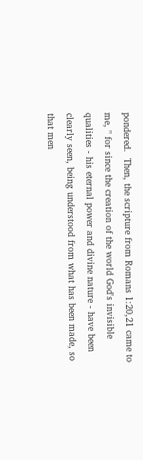pondered.  Then, the scripture from Romans 1:20,21 came to me, " for since the creation of the world God's invisible qualities - his eternal power and divine nature - have been clearly seen, being understood from what has been made, so that men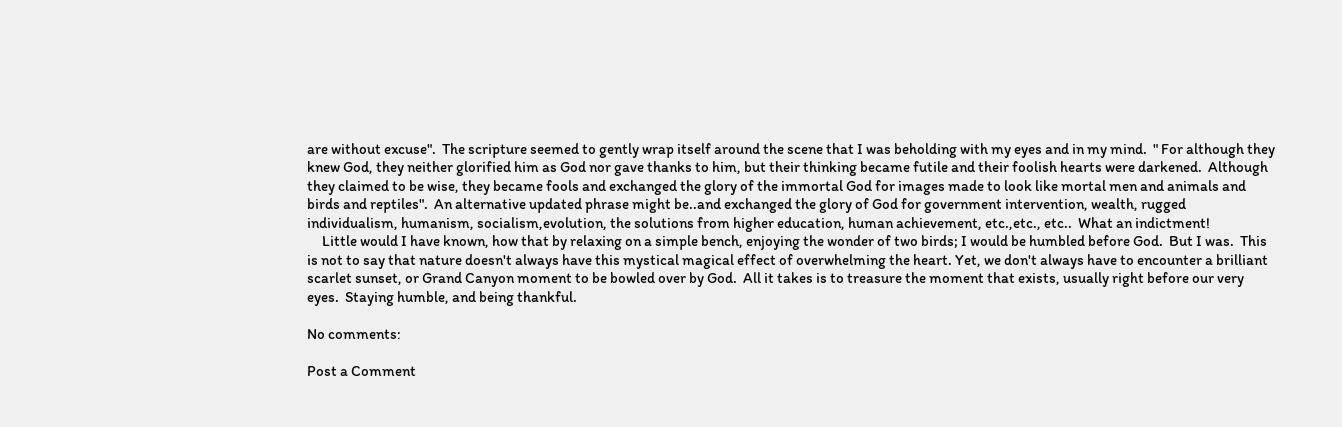are without excuse".  The scripture seemed to gently wrap itself around the scene that I was beholding with my eyes and in my mind.  " For although they knew God, they neither glorified him as God nor gave thanks to him, but their thinking became futile and their foolish hearts were darkened.  Although they claimed to be wise, they became fools and exchanged the glory of the immortal God for images made to look like mortal men and animals and birds and reptiles".  An alternative updated phrase might be..and exchanged the glory of God for government intervention, wealth, rugged individualism, humanism, socialism,evolution, the solutions from higher education, human achievement, etc.,etc., etc..  What an indictment!
     Little would I have known, how that by relaxing on a simple bench, enjoying the wonder of two birds; I would be humbled before God.  But I was.  This is not to say that nature doesn't always have this mystical magical effect of overwhelming the heart. Yet, we don't always have to encounter a brilliant scarlet sunset, or Grand Canyon moment to be bowled over by God.  All it takes is to treasure the moment that exists, usually right before our very eyes.  Staying humble, and being thankful.

No comments:

Post a Comment